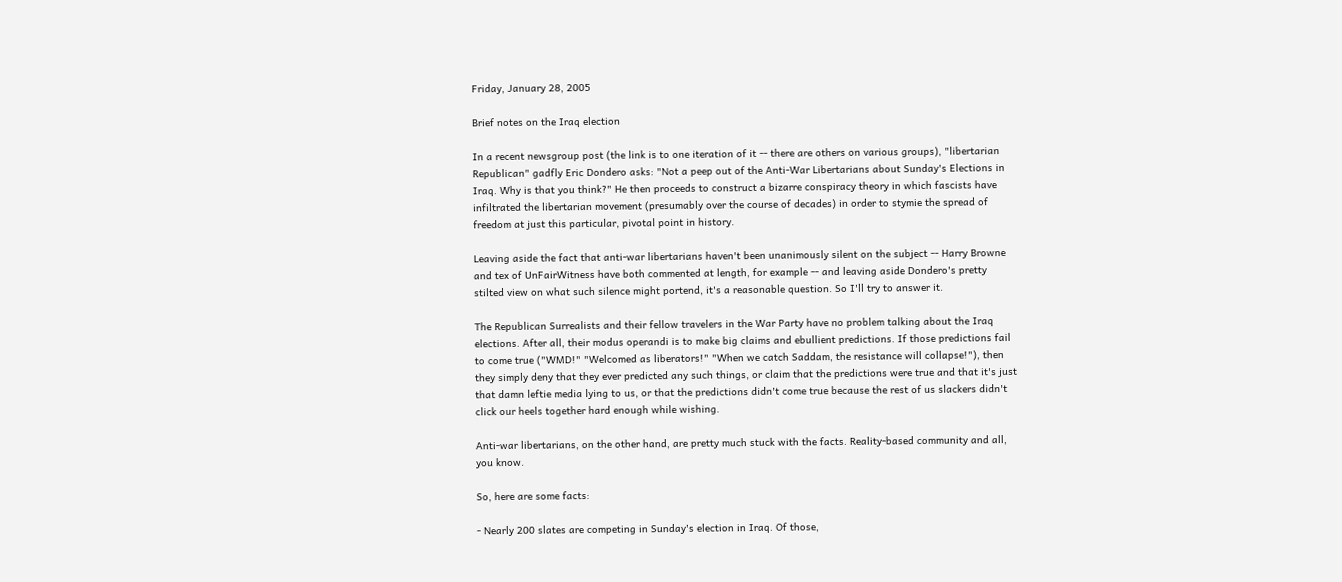Friday, January 28, 2005

Brief notes on the Iraq election

In a recent newsgroup post (the link is to one iteration of it -- there are others on various groups), "libertarian Republican" gadfly Eric Dondero asks: "Not a peep out of the Anti-War Libertarians about Sunday's Elections in Iraq. Why is that you think?" He then proceeds to construct a bizarre conspiracy theory in which fascists have infiltrated the libertarian movement (presumably over the course of decades) in order to stymie the spread of freedom at just this particular, pivotal point in history.

Leaving aside the fact that anti-war libertarians haven't been unanimously silent on the subject -- Harry Browne and tex of UnFairWitness have both commented at length, for example -- and leaving aside Dondero's pretty stilted view on what such silence might portend, it's a reasonable question. So I'll try to answer it.

The Republican Surrealists and their fellow travelers in the War Party have no problem talking about the Iraq elections. After all, their modus operandi is to make big claims and ebullient predictions. If those predictions fail to come true ("WMD!" "Welcomed as liberators!" "When we catch Saddam, the resistance will collapse!"), then they simply deny that they ever predicted any such things, or claim that the predictions were true and that it's just that damn leftie media lying to us, or that the predictions didn't come true because the rest of us slackers didn't click our heels together hard enough while wishing.

Anti-war libertarians, on the other hand, are pretty much stuck with the facts. Reality-based community and all, you know.

So, here are some facts:

- Nearly 200 slates are competing in Sunday's election in Iraq. Of those,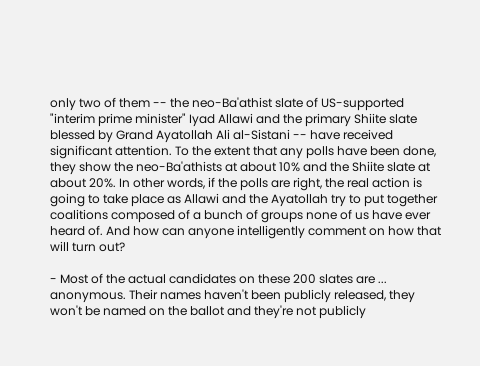only two of them -- the neo-Ba'athist slate of US-supported "interim prime minister" Iyad Allawi and the primary Shiite slate blessed by Grand Ayatollah Ali al-Sistani -- have received significant attention. To the extent that any polls have been done, they show the neo-Ba'athists at about 10% and the Shiite slate at about 20%. In other words, if the polls are right, the real action is going to take place as Allawi and the Ayatollah try to put together coalitions composed of a bunch of groups none of us have ever heard of. And how can anyone intelligently comment on how that will turn out?

- Most of the actual candidates on these 200 slates are ... anonymous. Their names haven't been publicly released, they won't be named on the ballot and they're not publicly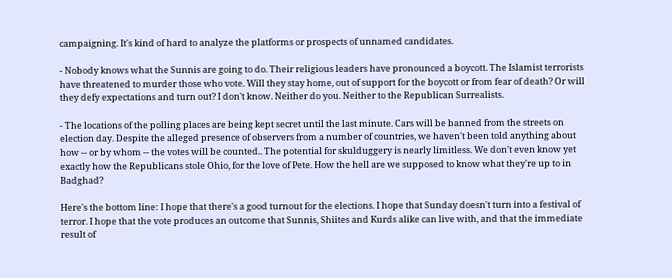campaigning. It's kind of hard to analyze the platforms or prospects of unnamed candidates.

- Nobody knows what the Sunnis are going to do. Their religious leaders have pronounced a boycott. The Islamist terrorists have threatened to murder those who vote. Will they stay home, out of support for the boycott or from fear of death? Or will they defy expectations and turn out? I don't know. Neither do you. Neither to the Republican Surrealists.

- The locations of the polling places are being kept secret until the last minute. Cars will be banned from the streets on election day. Despite the alleged presence of observers from a number of countries, we haven't been told anything about how -- or by whom -- the votes will be counted.. The potential for skulduggery is nearly limitless. We don't even know yet exactly how the Republicans stole Ohio, for the love of Pete. How the hell are we supposed to know what they're up to in Badghad?

Here's the bottom line: I hope that there's a good turnout for the elections. I hope that Sunday doesn't turn into a festival of terror. I hope that the vote produces an outcome that Sunnis, Shiites and Kurds alike can live with, and that the immediate result of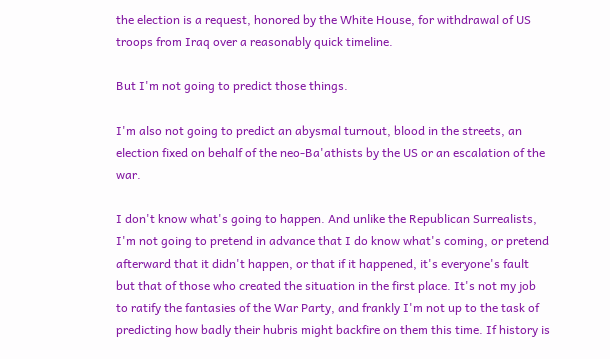the election is a request, honored by the White House, for withdrawal of US troops from Iraq over a reasonably quick timeline.

But I'm not going to predict those things.

I'm also not going to predict an abysmal turnout, blood in the streets, an election fixed on behalf of the neo-Ba'athists by the US or an escalation of the war.

I don't know what's going to happen. And unlike the Republican Surrealists, I'm not going to pretend in advance that I do know what's coming, or pretend afterward that it didn't happen, or that if it happened, it's everyone's fault but that of those who created the situation in the first place. It's not my job to ratify the fantasies of the War Party, and frankly I'm not up to the task of predicting how badly their hubris might backfire on them this time. If history is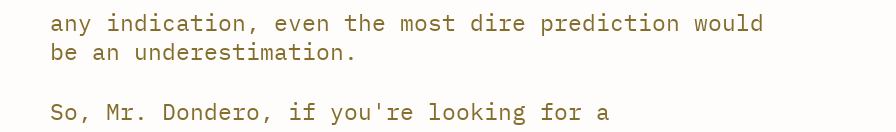any indication, even the most dire prediction would be an underestimation.

So, Mr. Dondero, if you're looking for a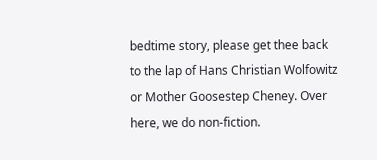bedtime story, please get thee back to the lap of Hans Christian Wolfowitz or Mother Goosestep Cheney. Over here, we do non-fiction.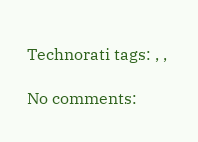Technorati tags: , ,

No comments: